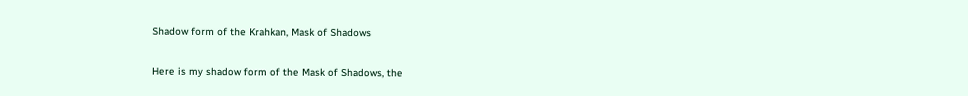Shadow form of the Krahkan, Mask of Shadows

Here is my shadow form of the Mask of Shadows, the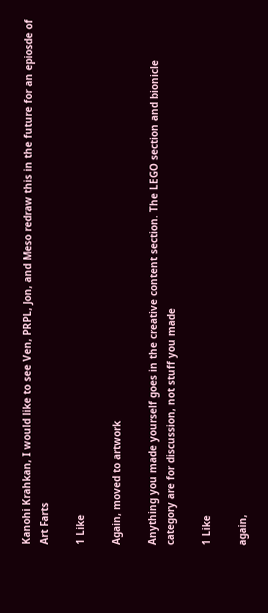Kanohi Krahkan, I would like to see Ven, PRPL, Jon, and Meso redraw this in the future for an epiosde of Art Farts

1 Like

Again, moved to artwork

Anything you made yourself goes in the creative content section. The LEGO section and bionicle category are for discussion, not stuff you made

1 Like

again,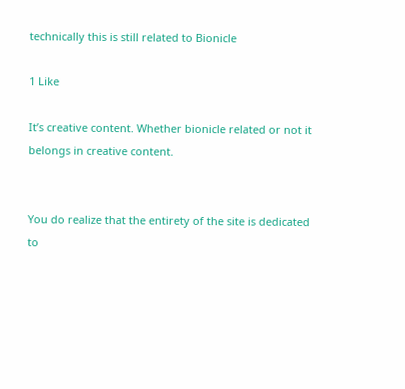technically this is still related to Bionicle

1 Like

It’s creative content. Whether bionicle related or not it belongs in creative content.


You do realize that the entirety of the site is dedicated to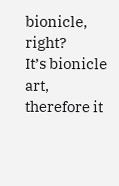bionicle, right?
It’s bionicle art, therefore it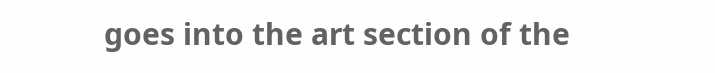goes into the art section of the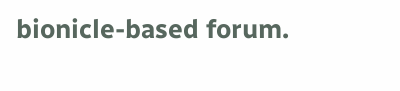bionicle-based forum.